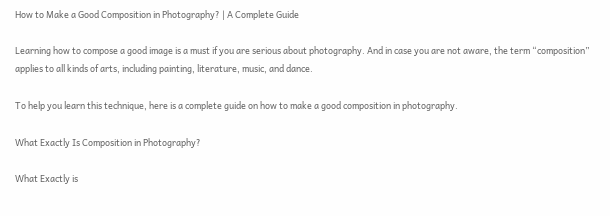How to Make a Good Composition in Photography? | A Complete Guide

Learning how to compose a good image is a must if you are serious about photography. And in case you are not aware, the term “composition” applies to all kinds of arts, including painting, literature, music, and dance.

To help you learn this technique, here is a complete guide on how to make a good composition in photography.

What Exactly Is Composition in Photography?

What Exactly is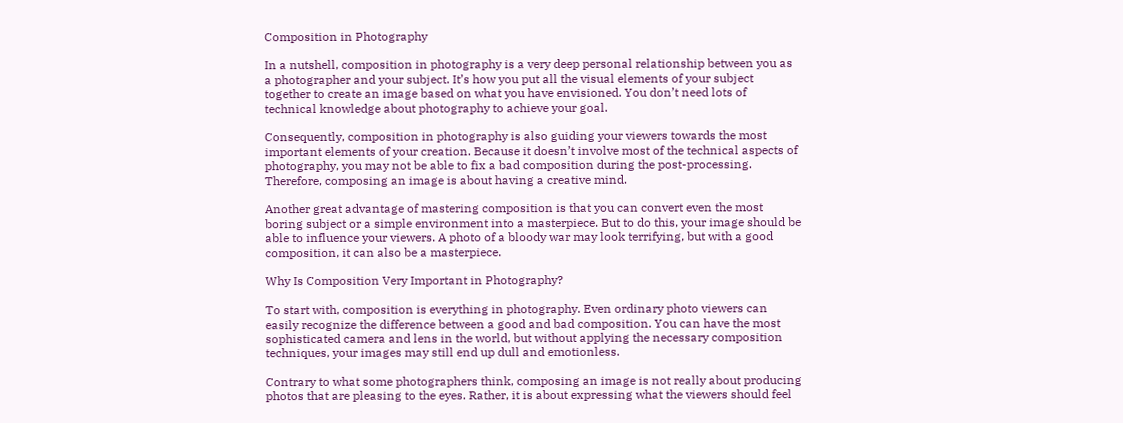Composition in Photography

In a nutshell, composition in photography is a very deep personal relationship between you as a photographer and your subject. It’s how you put all the visual elements of your subject together to create an image based on what you have envisioned. You don’t need lots of technical knowledge about photography to achieve your goal.

Consequently, composition in photography is also guiding your viewers towards the most important elements of your creation. Because it doesn’t involve most of the technical aspects of photography, you may not be able to fix a bad composition during the post-processing. Therefore, composing an image is about having a creative mind.

Another great advantage of mastering composition is that you can convert even the most boring subject or a simple environment into a masterpiece. But to do this, your image should be able to influence your viewers. A photo of a bloody war may look terrifying, but with a good composition, it can also be a masterpiece.

Why Is Composition Very Important in Photography?

To start with, composition is everything in photography. Even ordinary photo viewers can easily recognize the difference between a good and bad composition. You can have the most sophisticated camera and lens in the world, but without applying the necessary composition techniques, your images may still end up dull and emotionless.

Contrary to what some photographers think, composing an image is not really about producing photos that are pleasing to the eyes. Rather, it is about expressing what the viewers should feel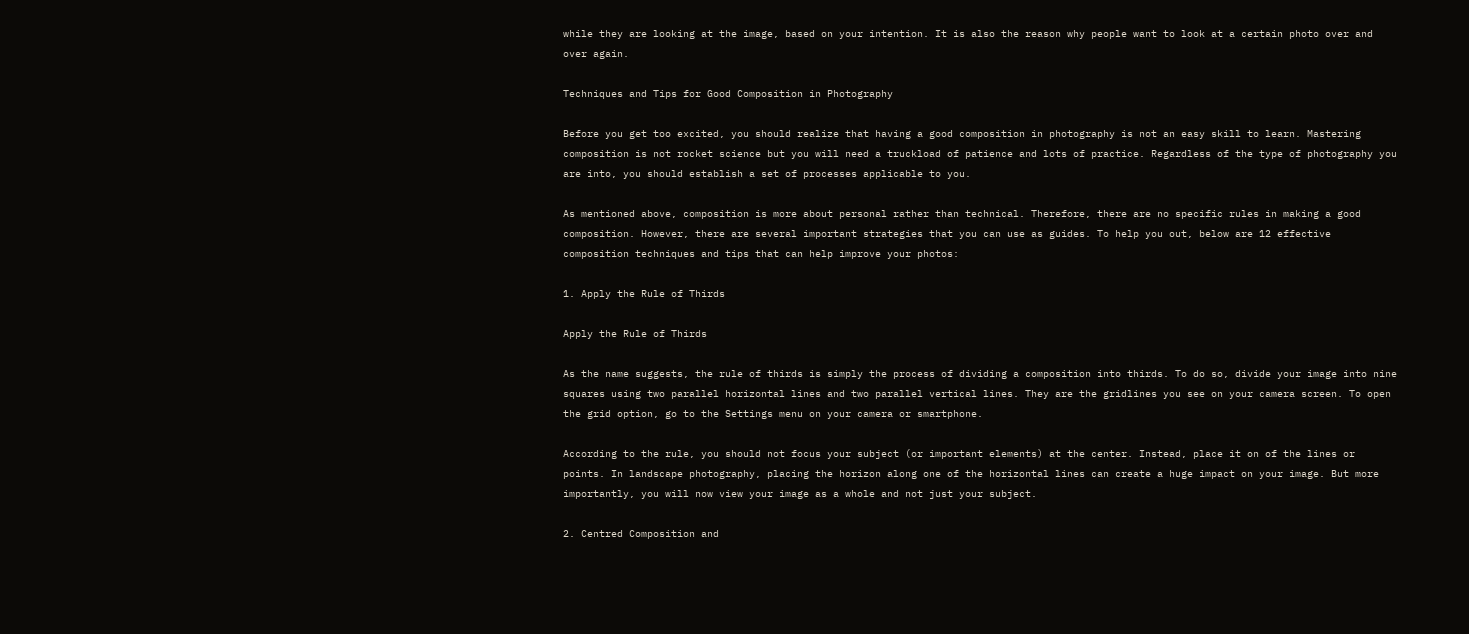while they are looking at the image, based on your intention. It is also the reason why people want to look at a certain photo over and over again.

Techniques and Tips for Good Composition in Photography

Before you get too excited, you should realize that having a good composition in photography is not an easy skill to learn. Mastering composition is not rocket science but you will need a truckload of patience and lots of practice. Regardless of the type of photography you are into, you should establish a set of processes applicable to you.

As mentioned above, composition is more about personal rather than technical. Therefore, there are no specific rules in making a good composition. However, there are several important strategies that you can use as guides. To help you out, below are 12 effective composition techniques and tips that can help improve your photos:

1. Apply the Rule of Thirds

Apply the Rule of Thirds

As the name suggests, the rule of thirds is simply the process of dividing a composition into thirds. To do so, divide your image into nine squares using two parallel horizontal lines and two parallel vertical lines. They are the gridlines you see on your camera screen. To open the grid option, go to the Settings menu on your camera or smartphone.

According to the rule, you should not focus your subject (or important elements) at the center. Instead, place it on of the lines or points. In landscape photography, placing the horizon along one of the horizontal lines can create a huge impact on your image. But more importantly, you will now view your image as a whole and not just your subject.

2. Centred Composition and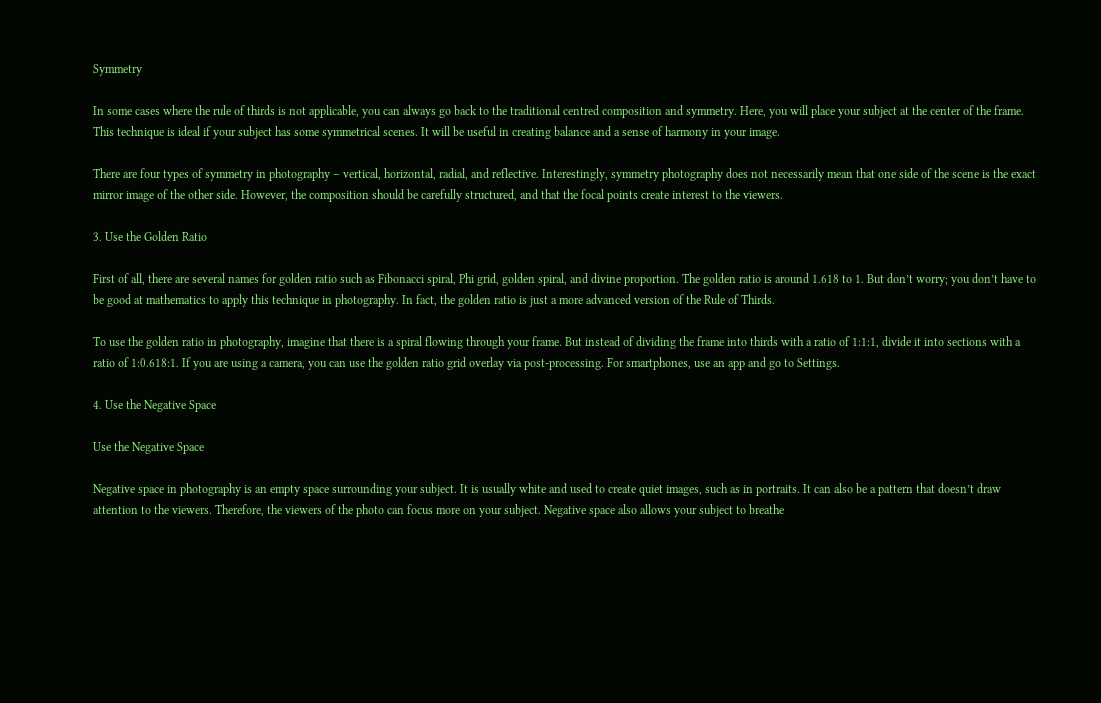Symmetry

In some cases where the rule of thirds is not applicable, you can always go back to the traditional centred composition and symmetry. Here, you will place your subject at the center of the frame. This technique is ideal if your subject has some symmetrical scenes. It will be useful in creating balance and a sense of harmony in your image.

There are four types of symmetry in photography – vertical, horizontal, radial, and reflective. Interestingly, symmetry photography does not necessarily mean that one side of the scene is the exact mirror image of the other side. However, the composition should be carefully structured, and that the focal points create interest to the viewers.

3. Use the Golden Ratio

First of all, there are several names for golden ratio such as Fibonacci spiral, Phi grid, golden spiral, and divine proportion. The golden ratio is around 1.618 to 1. But don’t worry; you don’t have to be good at mathematics to apply this technique in photography. In fact, the golden ratio is just a more advanced version of the Rule of Thirds.

To use the golden ratio in photography, imagine that there is a spiral flowing through your frame. But instead of dividing the frame into thirds with a ratio of 1:1:1, divide it into sections with a ratio of 1:0.618:1. If you are using a camera, you can use the golden ratio grid overlay via post-processing. For smartphones, use an app and go to Settings.

4. Use the Negative Space

Use the Negative Space

Negative space in photography is an empty space surrounding your subject. It is usually white and used to create quiet images, such as in portraits. It can also be a pattern that doesn’t draw attention to the viewers. Therefore, the viewers of the photo can focus more on your subject. Negative space also allows your subject to breathe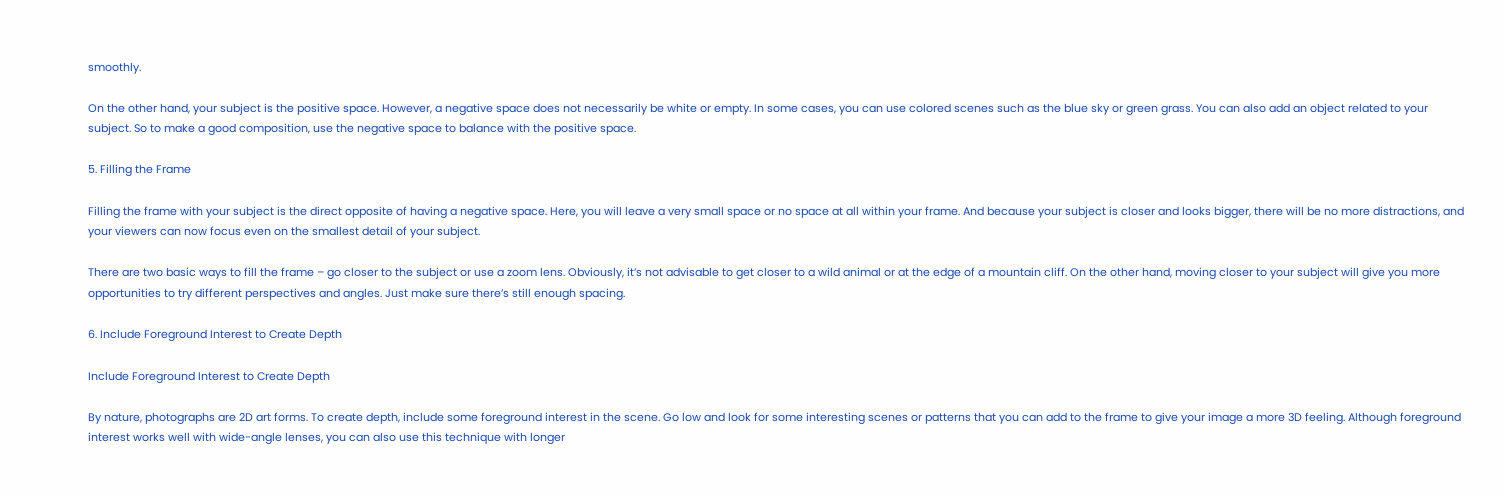smoothly.

On the other hand, your subject is the positive space. However, a negative space does not necessarily be white or empty. In some cases, you can use colored scenes such as the blue sky or green grass. You can also add an object related to your subject. So to make a good composition, use the negative space to balance with the positive space.

5. Filling the Frame

Filling the frame with your subject is the direct opposite of having a negative space. Here, you will leave a very small space or no space at all within your frame. And because your subject is closer and looks bigger, there will be no more distractions, and your viewers can now focus even on the smallest detail of your subject.

There are two basic ways to fill the frame – go closer to the subject or use a zoom lens. Obviously, it’s not advisable to get closer to a wild animal or at the edge of a mountain cliff. On the other hand, moving closer to your subject will give you more opportunities to try different perspectives and angles. Just make sure there’s still enough spacing.

6. Include Foreground Interest to Create Depth

Include Foreground Interest to Create Depth

By nature, photographs are 2D art forms. To create depth, include some foreground interest in the scene. Go low and look for some interesting scenes or patterns that you can add to the frame to give your image a more 3D feeling. Although foreground interest works well with wide-angle lenses, you can also use this technique with longer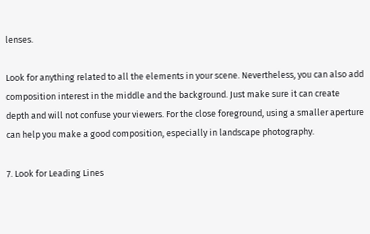lenses.

Look for anything related to all the elements in your scene. Nevertheless, you can also add composition interest in the middle and the background. Just make sure it can create depth and will not confuse your viewers. For the close foreground, using a smaller aperture can help you make a good composition, especially in landscape photography.

7. Look for Leading Lines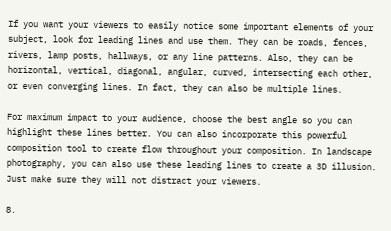If you want your viewers to easily notice some important elements of your subject, look for leading lines and use them. They can be roads, fences, rivers, lamp posts, hallways, or any line patterns. Also, they can be horizontal, vertical, diagonal, angular, curved, intersecting each other, or even converging lines. In fact, they can also be multiple lines.

For maximum impact to your audience, choose the best angle so you can highlight these lines better. You can also incorporate this powerful composition tool to create flow throughout your composition. In landscape photography, you can also use these leading lines to create a 3D illusion. Just make sure they will not distract your viewers.

8.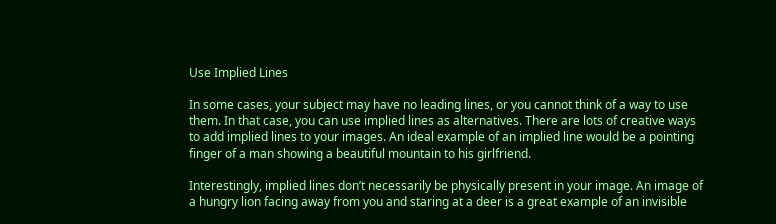Use Implied Lines

In some cases, your subject may have no leading lines, or you cannot think of a way to use them. In that case, you can use implied lines as alternatives. There are lots of creative ways to add implied lines to your images. An ideal example of an implied line would be a pointing finger of a man showing a beautiful mountain to his girlfriend.

Interestingly, implied lines don’t necessarily be physically present in your image. An image of a hungry lion facing away from you and staring at a deer is a great example of an invisible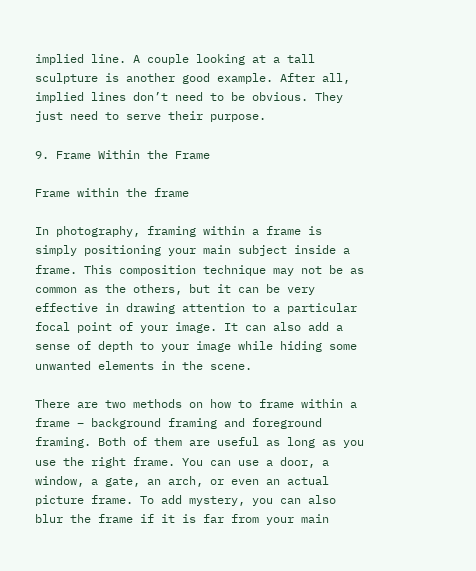implied line. A couple looking at a tall sculpture is another good example. After all, implied lines don’t need to be obvious. They just need to serve their purpose.

9. Frame Within the Frame

Frame within the frame

In photography, framing within a frame is simply positioning your main subject inside a frame. This composition technique may not be as common as the others, but it can be very effective in drawing attention to a particular focal point of your image. It can also add a sense of depth to your image while hiding some unwanted elements in the scene.

There are two methods on how to frame within a frame – background framing and foreground framing. Both of them are useful as long as you use the right frame. You can use a door, a window, a gate, an arch, or even an actual picture frame. To add mystery, you can also blur the frame if it is far from your main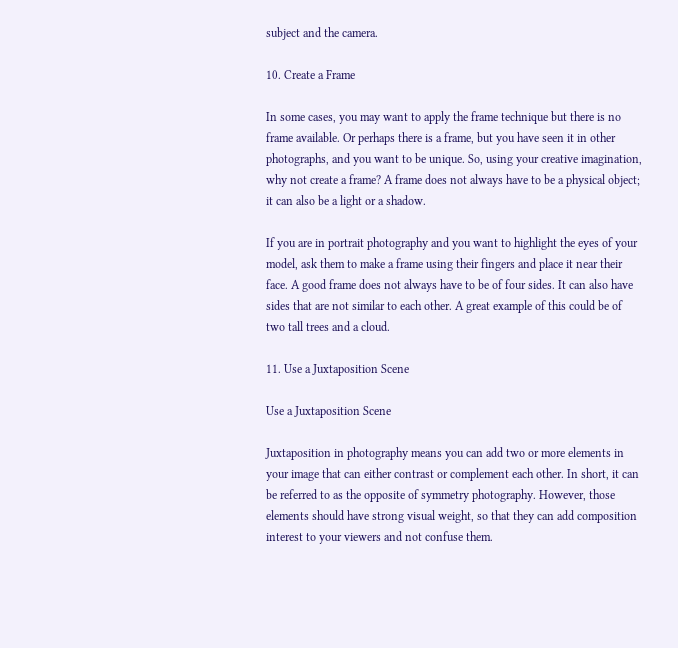subject and the camera.

10. Create a Frame

In some cases, you may want to apply the frame technique but there is no frame available. Or perhaps there is a frame, but you have seen it in other photographs, and you want to be unique. So, using your creative imagination, why not create a frame? A frame does not always have to be a physical object; it can also be a light or a shadow.

If you are in portrait photography and you want to highlight the eyes of your model, ask them to make a frame using their fingers and place it near their face. A good frame does not always have to be of four sides. It can also have sides that are not similar to each other. A great example of this could be of two tall trees and a cloud.

11. Use a Juxtaposition Scene

Use a Juxtaposition Scene

Juxtaposition in photography means you can add two or more elements in your image that can either contrast or complement each other. In short, it can be referred to as the opposite of symmetry photography. However, those elements should have strong visual weight, so that they can add composition interest to your viewers and not confuse them.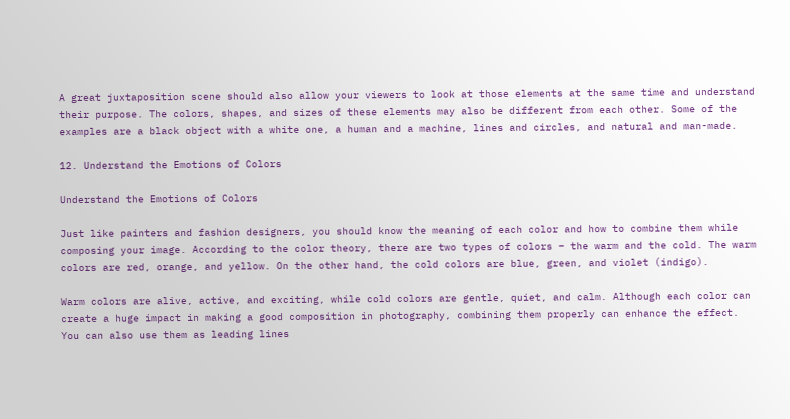A great juxtaposition scene should also allow your viewers to look at those elements at the same time and understand their purpose. The colors, shapes, and sizes of these elements may also be different from each other. Some of the examples are a black object with a white one, a human and a machine, lines and circles, and natural and man-made.

12. Understand the Emotions of Colors

Understand the Emotions of Colors

Just like painters and fashion designers, you should know the meaning of each color and how to combine them while composing your image. According to the color theory, there are two types of colors – the warm and the cold. The warm colors are red, orange, and yellow. On the other hand, the cold colors are blue, green, and violet (indigo).

Warm colors are alive, active, and exciting, while cold colors are gentle, quiet, and calm. Although each color can create a huge impact in making a good composition in photography, combining them properly can enhance the effect. You can also use them as leading lines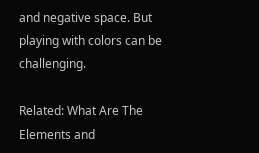and negative space. But playing with colors can be challenging.

Related: What Are The Elements and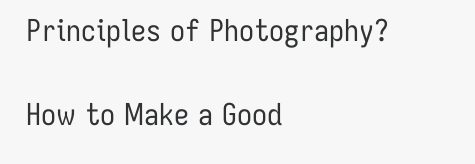Principles of Photography?

How to Make a Good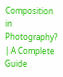Composition in Photography? | A Complete Guide